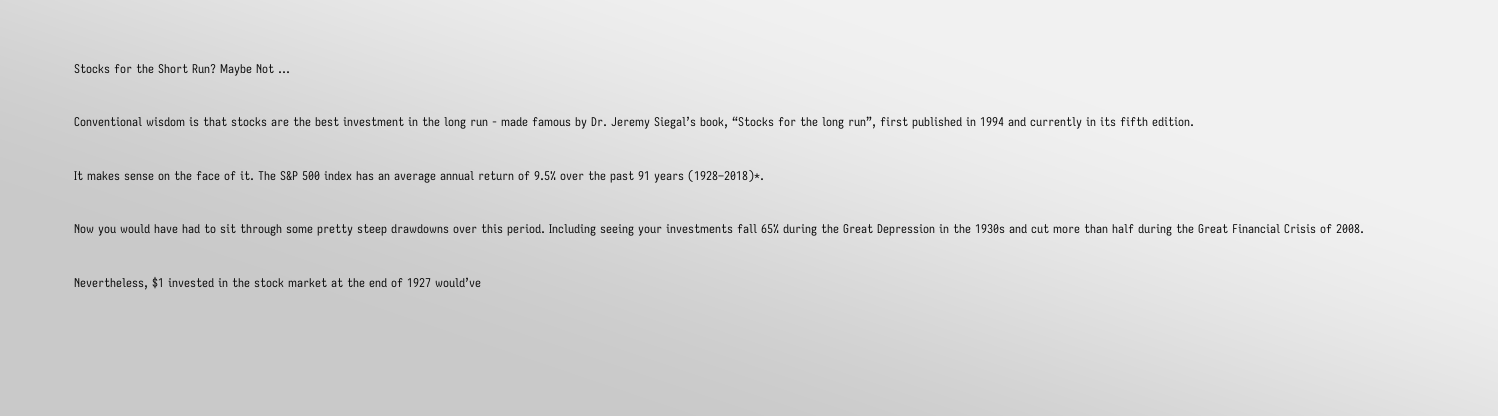Stocks for the Short Run? Maybe Not …

Conventional wisdom is that stocks are the best investment in the long run - made famous by Dr. Jeremy Siegal’s book, “Stocks for the long run”, first published in 1994 and currently in its fifth edition.

It makes sense on the face of it. The S&P 500 index has an average annual return of 9.5% over the past 91 years (1928–2018)*.

Now you would have had to sit through some pretty steep drawdowns over this period. Including seeing your investments fall 65% during the Great Depression in the 1930s and cut more than half during the Great Financial Crisis of 2008.

Nevertheless, $1 invested in the stock market at the end of 1927 would’ve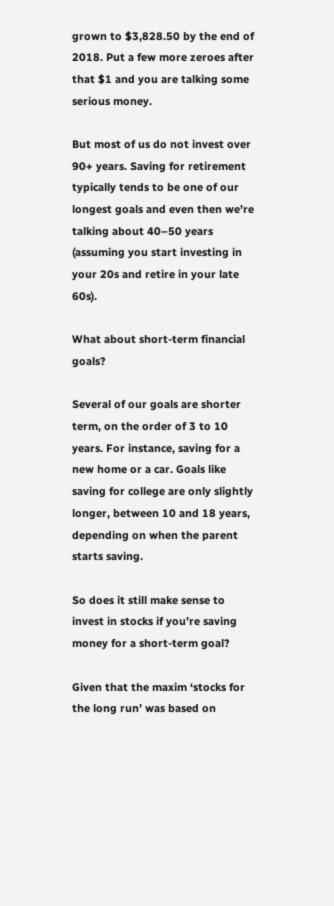grown to $3,828.50 by the end of 2018. Put a few more zeroes after that $1 and you are talking some serious money.

But most of us do not invest over 90+ years. Saving for retirement typically tends to be one of our longest goals and even then we’re talking about 40–50 years (assuming you start investing in your 20s and retire in your late 60s).

What about short-term financial goals?

Several of our goals are shorter term, on the order of 3 to 10 years. For instance, saving for a new home or a car. Goals like saving for college are only slightly longer, between 10 and 18 years, depending on when the parent starts saving.

So does it still make sense to invest in stocks if you’re saving money for a short-term goal?

Given that the maxim ‘stocks for the long run’ was based on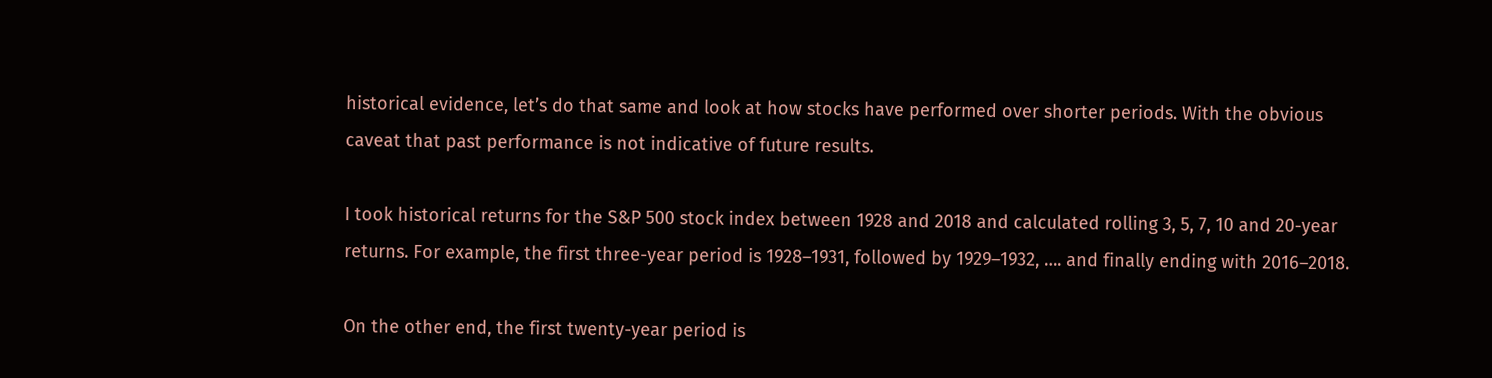historical evidence, let’s do that same and look at how stocks have performed over shorter periods. With the obvious caveat that past performance is not indicative of future results.

I took historical returns for the S&P 500 stock index between 1928 and 2018 and calculated rolling 3, 5, 7, 10 and 20-year returns. For example, the first three-year period is 1928–1931, followed by 1929–1932, …. and finally ending with 2016–2018.

On the other end, the first twenty-year period is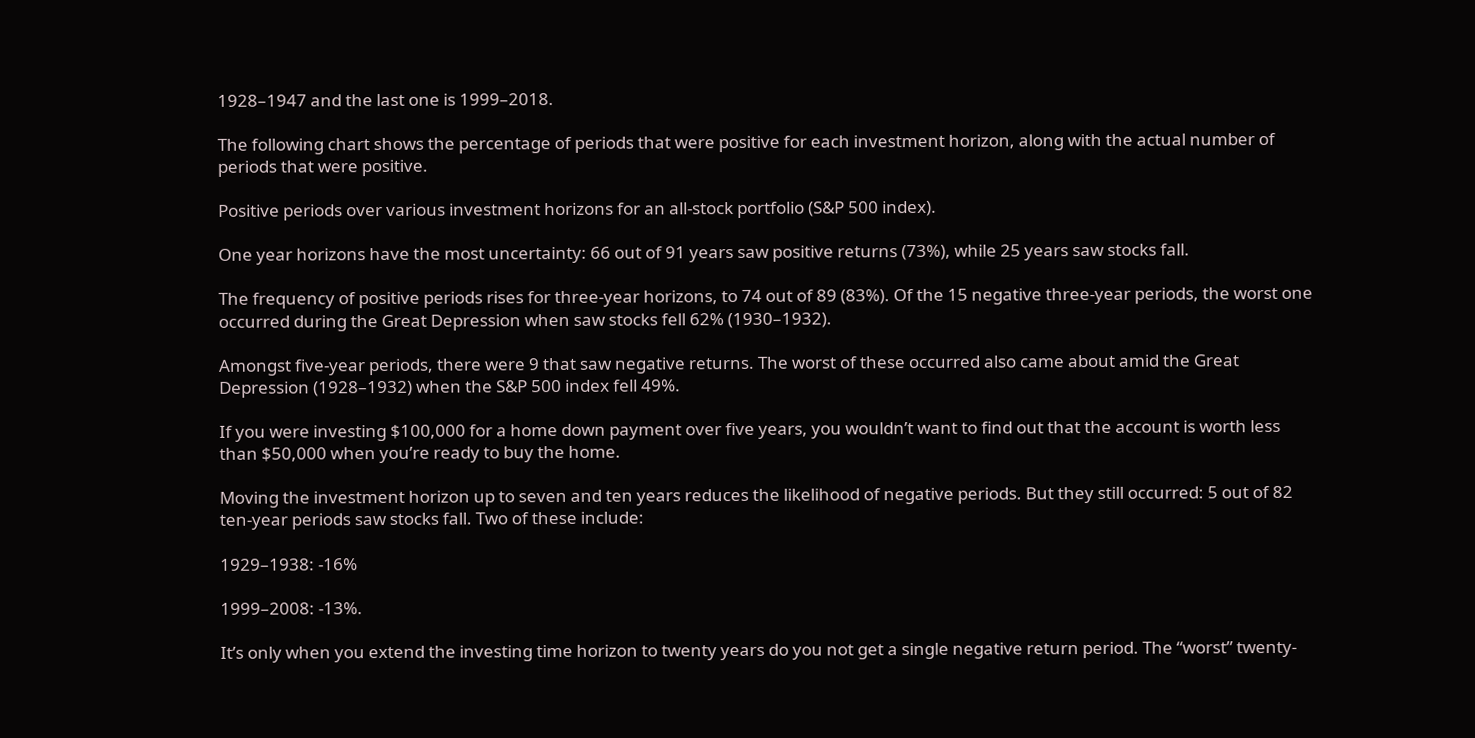1928–1947 and the last one is 1999–2018.

The following chart shows the percentage of periods that were positive for each investment horizon, along with the actual number of periods that were positive.

Positive periods over various investment horizons for an all-stock portfolio (S&P 500 index).

One year horizons have the most uncertainty: 66 out of 91 years saw positive returns (73%), while 25 years saw stocks fall.

The frequency of positive periods rises for three-year horizons, to 74 out of 89 (83%). Of the 15 negative three-year periods, the worst one occurred during the Great Depression when saw stocks fell 62% (1930–1932).

Amongst five-year periods, there were 9 that saw negative returns. The worst of these occurred also came about amid the Great Depression (1928–1932) when the S&P 500 index fell 49%.

If you were investing $100,000 for a home down payment over five years, you wouldn’t want to find out that the account is worth less than $50,000 when you’re ready to buy the home.

Moving the investment horizon up to seven and ten years reduces the likelihood of negative periods. But they still occurred: 5 out of 82 ten-year periods saw stocks fall. Two of these include:

1929–1938: -16%

1999–2008: -13%.

It’s only when you extend the investing time horizon to twenty years do you not get a single negative return period. The “worst” twenty-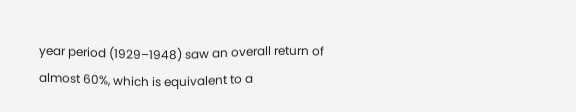year period (1929–1948) saw an overall return of almost 60%, which is equivalent to a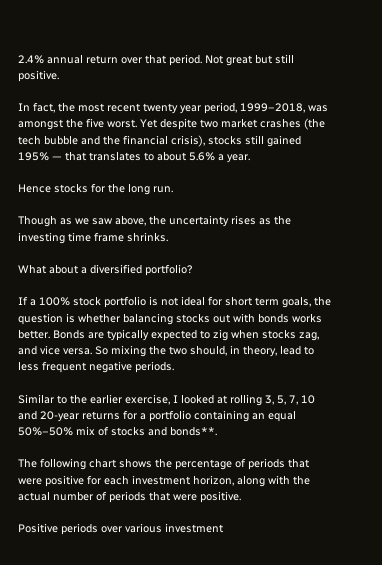2.4% annual return over that period. Not great but still positive.

In fact, the most recent twenty year period, 1999–2018, was amongst the five worst. Yet despite two market crashes (the tech bubble and the financial crisis), stocks still gained 195% — that translates to about 5.6% a year.

Hence stocks for the long run.

Though as we saw above, the uncertainty rises as the investing time frame shrinks.

What about a diversified portfolio?

If a 100% stock portfolio is not ideal for short term goals, the question is whether balancing stocks out with bonds works better. Bonds are typically expected to zig when stocks zag, and vice versa. So mixing the two should, in theory, lead to less frequent negative periods.

Similar to the earlier exercise, I looked at rolling 3, 5, 7, 10 and 20-year returns for a portfolio containing an equal 50%–50% mix of stocks and bonds**.

The following chart shows the percentage of periods that were positive for each investment horizon, along with the actual number of periods that were positive.

Positive periods over various investment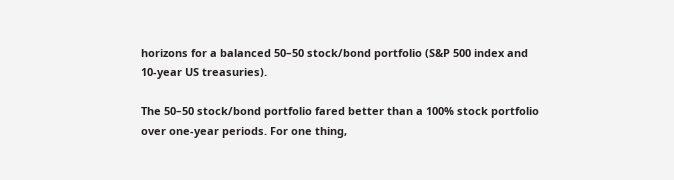horizons for a balanced 50–50 stock/bond portfolio (S&P 500 index and 10-year US treasuries).

The 50–50 stock/bond portfolio fared better than a 100% stock portfolio over one-year periods. For one thing,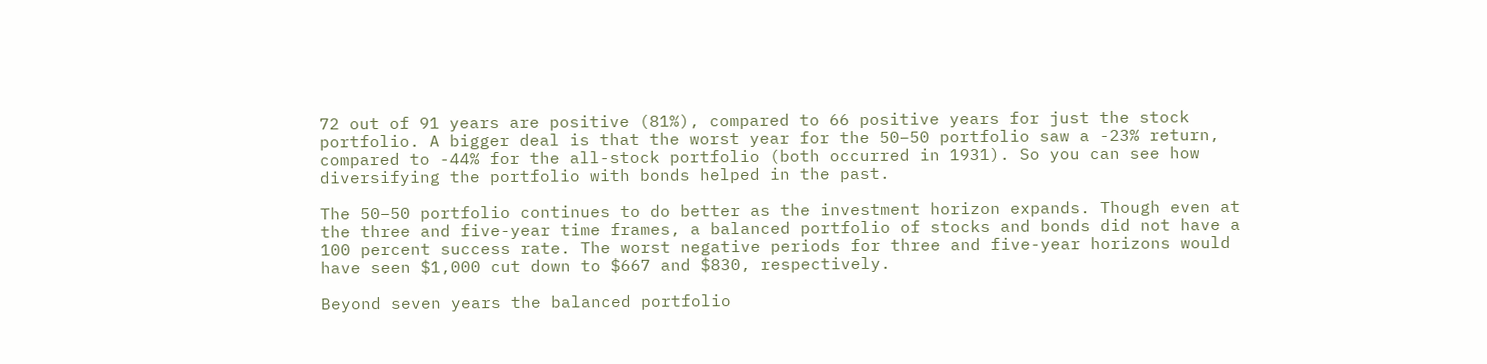72 out of 91 years are positive (81%), compared to 66 positive years for just the stock portfolio. A bigger deal is that the worst year for the 50–50 portfolio saw a -23% return, compared to -44% for the all-stock portfolio (both occurred in 1931). So you can see how diversifying the portfolio with bonds helped in the past.

The 50–50 portfolio continues to do better as the investment horizon expands. Though even at the three and five-year time frames, a balanced portfolio of stocks and bonds did not have a 100 percent success rate. The worst negative periods for three and five-year horizons would have seen $1,000 cut down to $667 and $830, respectively.

Beyond seven years the balanced portfolio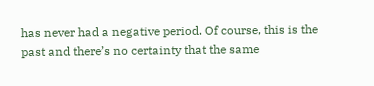has never had a negative period. Of course, this is the past and there’s no certainty that the same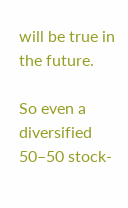will be true in the future.

So even a diversified 50–50 stock-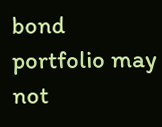bond portfolio may not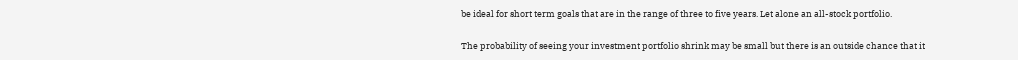be ideal for short term goals that are in the range of three to five years. Let alone an all-stock portfolio.

The probability of seeing your investment portfolio shrink may be small but there is an outside chance that it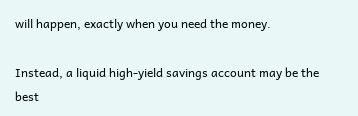will happen, exactly when you need the money.

Instead, a liquid high-yield savings account may be the best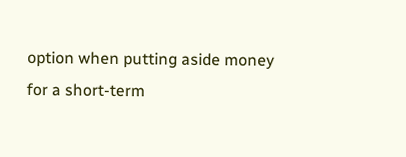option when putting aside money for a short-term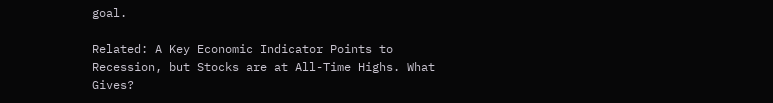goal.

Related: A Key Economic Indicator Points to Recession, but Stocks are at All-Time Highs. What Gives?